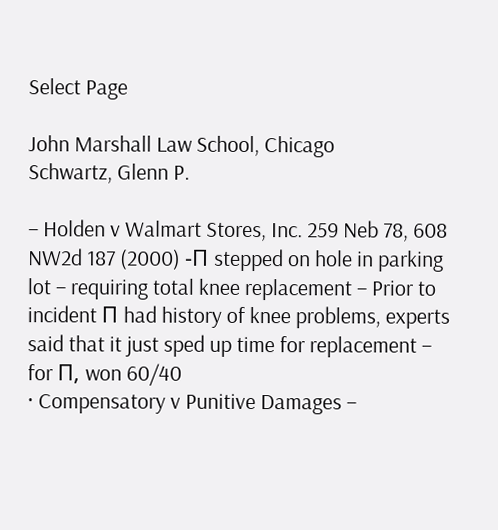Select Page

John Marshall Law School, Chicago
Schwartz, Glenn P.

– Holden v Walmart Stores, Inc. 259 Neb 78, 608 NW2d 187 (2000) -Π stepped on hole in parking lot – requiring total knee replacement – Prior to incident Π had history of knee problems, experts said that it just sped up time for replacement – for Π, won 60/40
· Compensatory v Punitive Damages –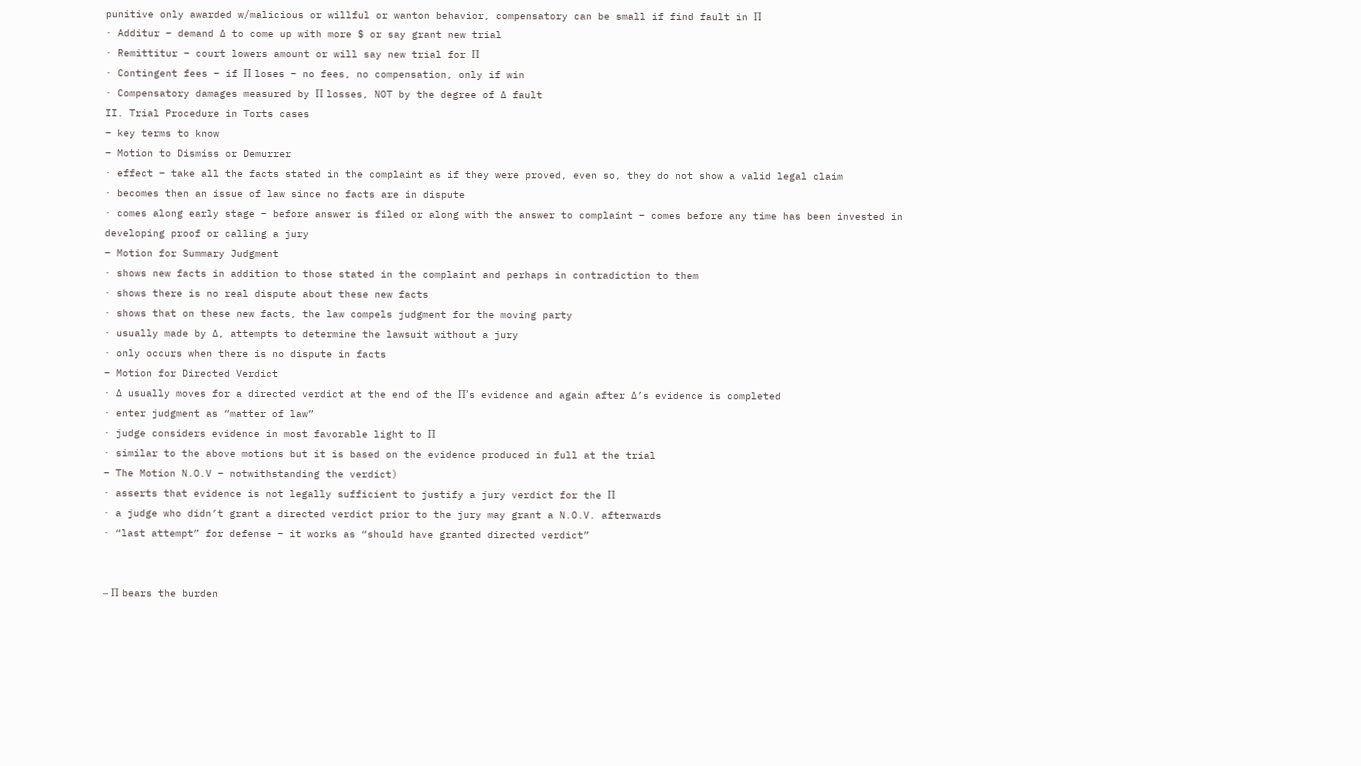punitive only awarded w/malicious or willful or wanton behavior, compensatory can be small if find fault in Π
· Additur – demand ∆ to come up with more $ or say grant new trial
· Remittitur – court lowers amount or will say new trial for Π
· Contingent fees – if Π loses – no fees, no compensation, only if win
· Compensatory damages measured by Π losses, NOT by the degree of ∆ fault
II. Trial Procedure in Torts cases
– key terms to know
– Motion to Dismiss or Demurrer
· effect – take all the facts stated in the complaint as if they were proved, even so, they do not show a valid legal claim
· becomes then an issue of law since no facts are in dispute
· comes along early stage – before answer is filed or along with the answer to complaint – comes before any time has been invested in developing proof or calling a jury
– Motion for Summary Judgment
· shows new facts in addition to those stated in the complaint and perhaps in contradiction to them
· shows there is no real dispute about these new facts
· shows that on these new facts, the law compels judgment for the moving party
· usually made by ∆, attempts to determine the lawsuit without a jury
· only occurs when there is no dispute in facts
– Motion for Directed Verdict
· ∆ usually moves for a directed verdict at the end of the Π’s evidence and again after ∆’s evidence is completed
· enter judgment as “matter of law”
· judge considers evidence in most favorable light to Π
· similar to the above motions but it is based on the evidence produced in full at the trial
– The Motion N.O.V – notwithstanding the verdict)
· asserts that evidence is not legally sufficient to justify a jury verdict for the Π
· a judge who didn’t grant a directed verdict prior to the jury may grant a N.O.V. afterwards
· “last attempt” for defense – it works as “should have granted directed verdict”


– Π bears the burden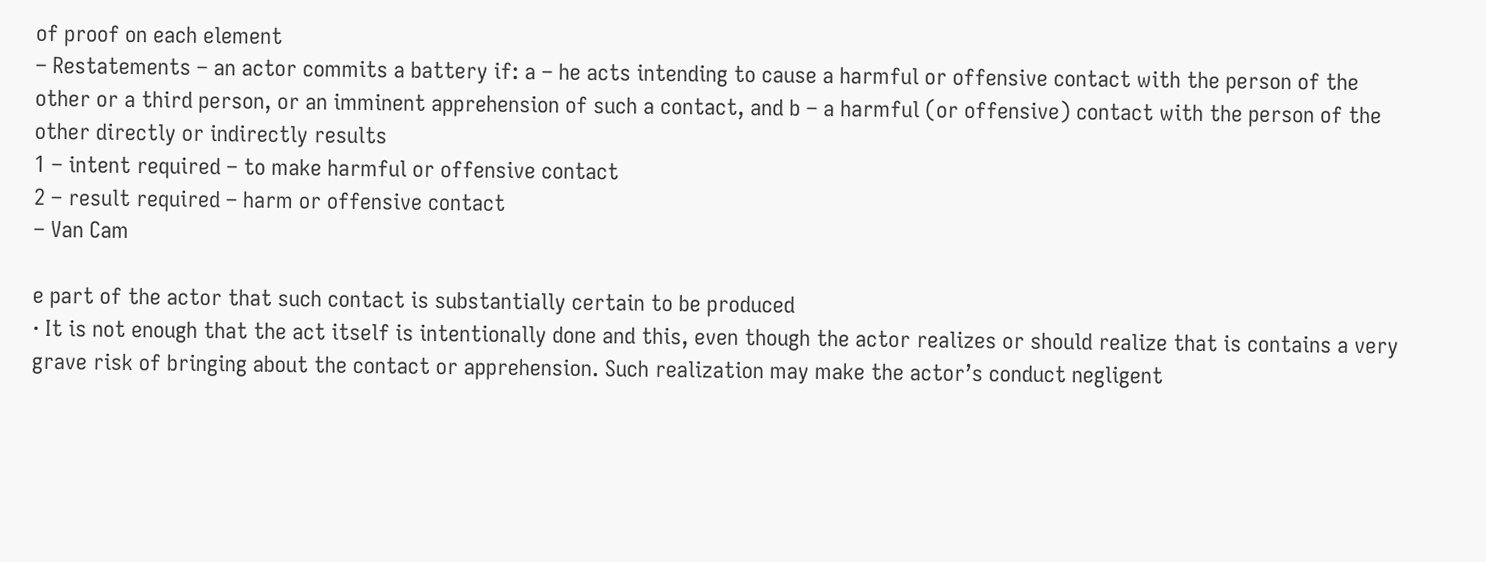of proof on each element
– Restatements – an actor commits a battery if: a – he acts intending to cause a harmful or offensive contact with the person of the other or a third person, or an imminent apprehension of such a contact, and b – a harmful (or offensive) contact with the person of the other directly or indirectly results
1 – intent required – to make harmful or offensive contact
2 – result required – harm or offensive contact
– Van Cam

e part of the actor that such contact is substantially certain to be produced
· It is not enough that the act itself is intentionally done and this, even though the actor realizes or should realize that is contains a very grave risk of bringing about the contact or apprehension. Such realization may make the actor’s conduct negligent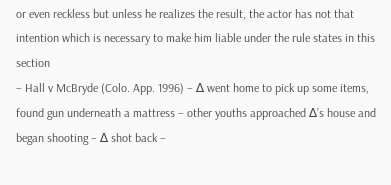or even reckless but unless he realizes the result, the actor has not that intention which is necessary to make him liable under the rule states in this section
– Hall v McBryde (Colo. App. 1996) – ∆ went home to pick up some items, found gun underneath a mattress – other youths approached ∆’s house and began shooting – ∆ shot back –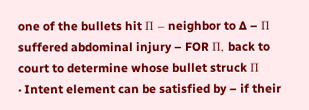one of the bullets hit Π – neighbor to ∆ – Π suffered abdominal injury – FOR Π, back to court to determine whose bullet struck Π
· Intent element can be satisfied by – if their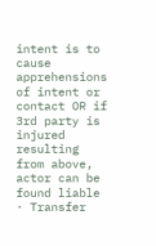intent is to cause apprehensions of intent or contact OR if 3rd party is injured resulting from above, actor can be found liable
· Transfer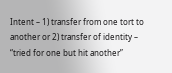Intent – 1) transfer from one tort to another or 2) transfer of identity – “tried for one but hit another”